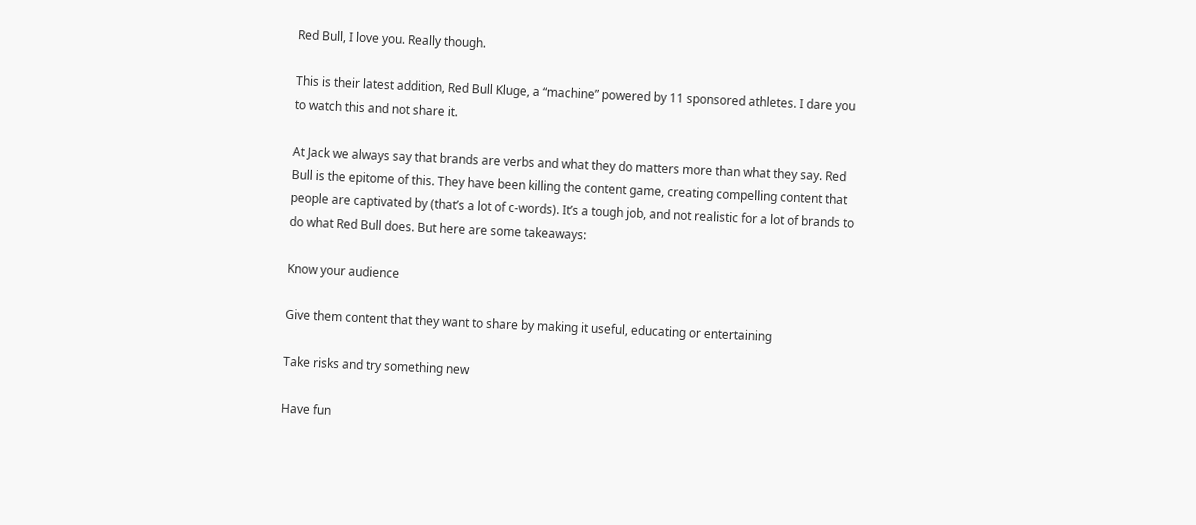Red Bull, I love you. Really though.

This is their latest addition, Red Bull Kluge, a “machine” powered by 11 sponsored athletes. I dare you to watch this and not share it.

At Jack we always say that brands are verbs and what they do matters more than what they say. Red Bull is the epitome of this. They have been killing the content game, creating compelling content that people are captivated by (that’s a lot of c-words). It’s a tough job, and not realistic for a lot of brands to do what Red Bull does. But here are some takeaways:

Know your audience

Give them content that they want to share by making it useful, educating or entertaining

Take risks and try something new

Have fun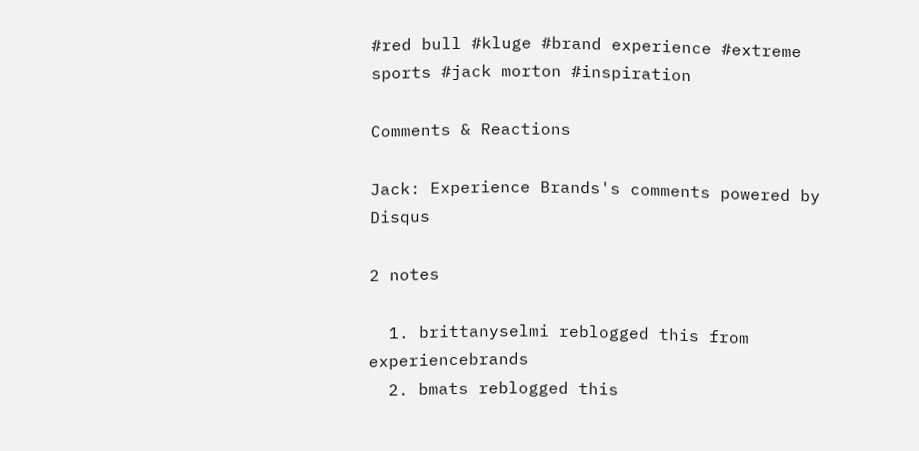#red bull #kluge #brand experience #extreme sports #jack morton #inspiration

Comments & Reactions

Jack: Experience Brands's comments powered by Disqus

2 notes

  1. brittanyselmi reblogged this from experiencebrands
  2. bmats reblogged this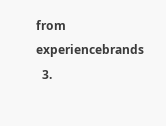from experiencebrands
  3.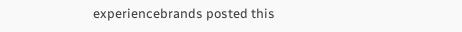experiencebrands posted this